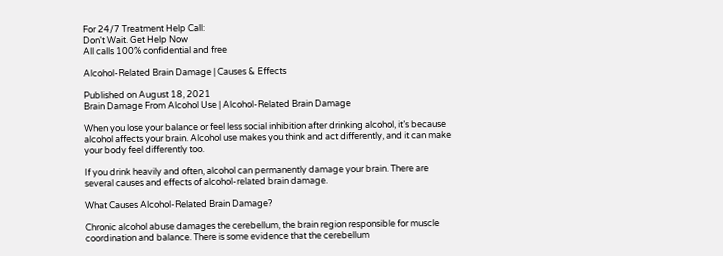For 24/7 Treatment Help Call:
Don't Wait. Get Help Now
All calls 100% confidential and free

Alcohol-Related Brain Damage | Causes & Effects

Published on August 18, 2021
Brain Damage From Alcohol Use | Alcohol-Related Brain Damage

When you lose your balance or feel less social inhibition after drinking alcohol, it’s because alcohol affects your brain. Alcohol use makes you think and act differently, and it can make your body feel differently too.

If you drink heavily and often, alcohol can permanently damage your brain. There are several causes and effects of alcohol-related brain damage.

What Causes Alcohol-Related Brain Damage?

Chronic alcohol abuse damages the cerebellum, the brain region responsible for muscle coordination and balance. There is some evidence that the cerebellum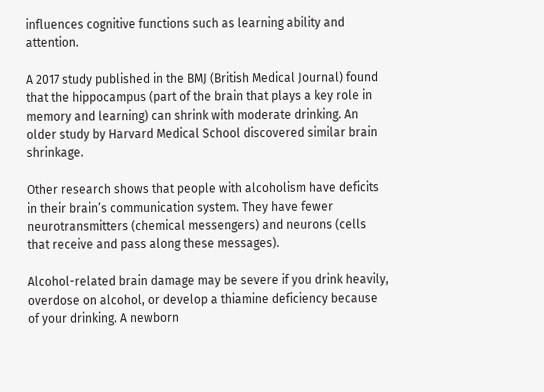influences cognitive functions such as learning ability and attention.

A 2017 study published in the BMJ (British Medical Journal) found that the hippocampus (part of the brain that plays a key role in memory and learning) can shrink with moderate drinking. An older study by Harvard Medical School discovered similar brain shrinkage.

Other research shows that people with alcoholism have deficits in their brain’s communication system. They have fewer neurotransmitters (chemical messengers) and neurons (cells that receive and pass along these messages).

Alcohol-related brain damage may be severe if you drink heavily, overdose on alcohol, or develop a thiamine deficiency because of your drinking. A newborn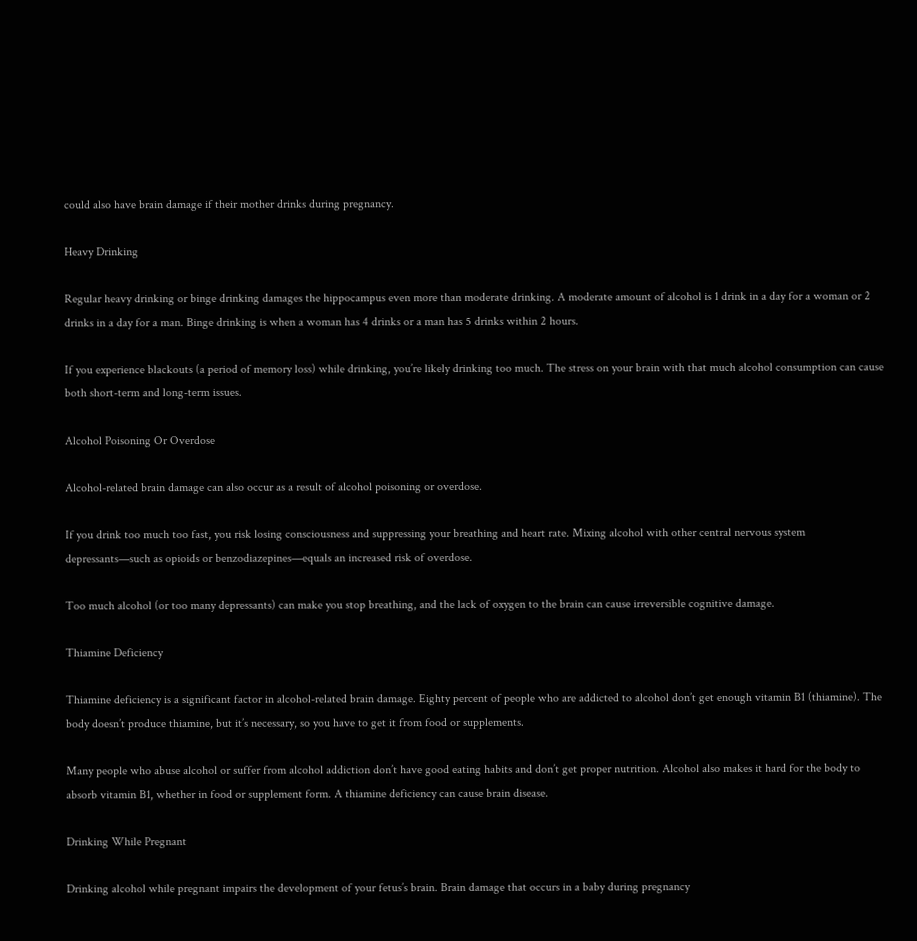could also have brain damage if their mother drinks during pregnancy.

Heavy Drinking

Regular heavy drinking or binge drinking damages the hippocampus even more than moderate drinking. A moderate amount of alcohol is 1 drink in a day for a woman or 2 drinks in a day for a man. Binge drinking is when a woman has 4 drinks or a man has 5 drinks within 2 hours.

If you experience blackouts (a period of memory loss) while drinking, you’re likely drinking too much. The stress on your brain with that much alcohol consumption can cause both short-term and long-term issues.

Alcohol Poisoning Or Overdose

Alcohol-related brain damage can also occur as a result of alcohol poisoning or overdose.

If you drink too much too fast, you risk losing consciousness and suppressing your breathing and heart rate. Mixing alcohol with other central nervous system depressants—such as opioids or benzodiazepines—equals an increased risk of overdose.

Too much alcohol (or too many depressants) can make you stop breathing, and the lack of oxygen to the brain can cause irreversible cognitive damage.

Thiamine Deficiency

Thiamine deficiency is a significant factor in alcohol-related brain damage. Eighty percent of people who are addicted to alcohol don’t get enough vitamin B1 (thiamine). The body doesn’t produce thiamine, but it’s necessary, so you have to get it from food or supplements.

Many people who abuse alcohol or suffer from alcohol addiction don’t have good eating habits and don’t get proper nutrition. Alcohol also makes it hard for the body to absorb vitamin B1, whether in food or supplement form. A thiamine deficiency can cause brain disease.

Drinking While Pregnant

Drinking alcohol while pregnant impairs the development of your fetus’s brain. Brain damage that occurs in a baby during pregnancy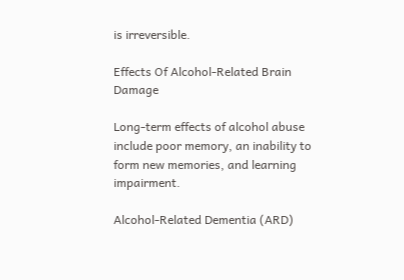is irreversible.

Effects Of Alcohol-Related Brain Damage

Long-term effects of alcohol abuse include poor memory, an inability to form new memories, and learning impairment.

Alcohol-Related Dementia (ARD)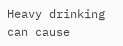Heavy drinking can cause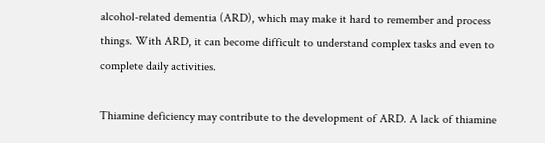alcohol-related dementia (ARD), which may make it hard to remember and process things. With ARD, it can become difficult to understand complex tasks and even to complete daily activities.

Thiamine deficiency may contribute to the development of ARD. A lack of thiamine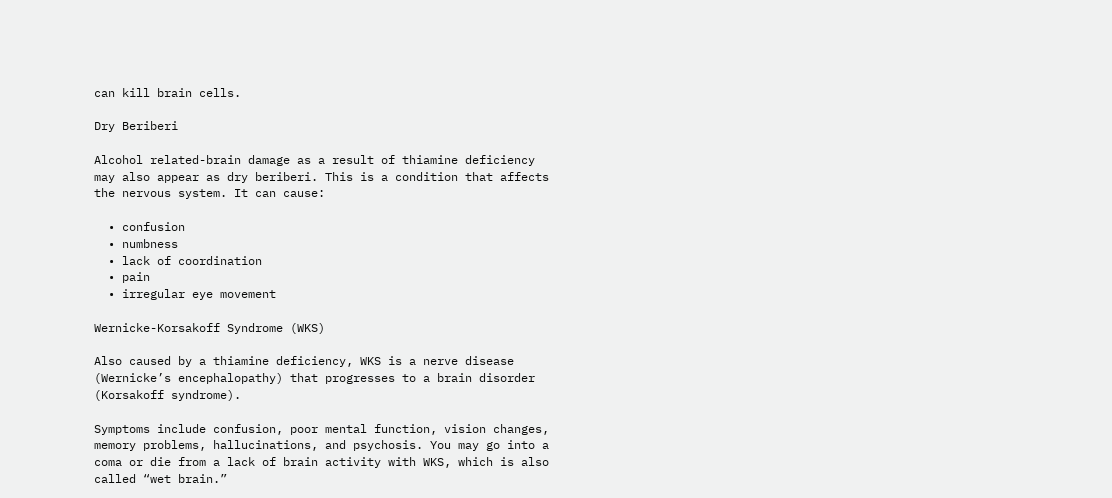can kill brain cells.

Dry Beriberi

Alcohol related-brain damage as a result of thiamine deficiency may also appear as dry beriberi. This is a condition that affects the nervous system. It can cause:

  • confusion
  • numbness
  • lack of coordination
  • pain
  • irregular eye movement

Wernicke-Korsakoff Syndrome (WKS)

Also caused by a thiamine deficiency, WKS is a nerve disease (Wernicke’s encephalopathy) that progresses to a brain disorder (Korsakoff syndrome).

Symptoms include confusion, poor mental function, vision changes, memory problems, hallucinations, and psychosis. You may go into a coma or die from a lack of brain activity with WKS, which is also called “wet brain.”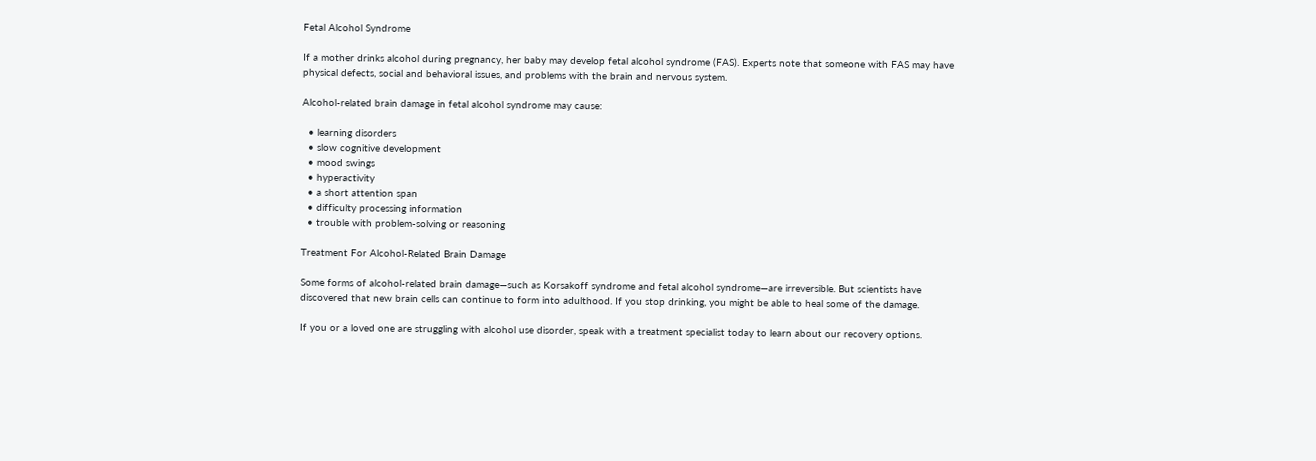Fetal Alcohol Syndrome

If a mother drinks alcohol during pregnancy, her baby may develop fetal alcohol syndrome (FAS). Experts note that someone with FAS may have physical defects, social and behavioral issues, and problems with the brain and nervous system.

Alcohol-related brain damage in fetal alcohol syndrome may cause:

  • learning disorders
  • slow cognitive development
  • mood swings
  • hyperactivity
  • a short attention span
  • difficulty processing information
  • trouble with problem-solving or reasoning

Treatment For Alcohol-Related Brain Damage

Some forms of alcohol-related brain damage—such as Korsakoff syndrome and fetal alcohol syndrome—are irreversible. But scientists have discovered that new brain cells can continue to form into adulthood. If you stop drinking, you might be able to heal some of the damage.

If you or a loved one are struggling with alcohol use disorder, speak with a treatment specialist today to learn about our recovery options.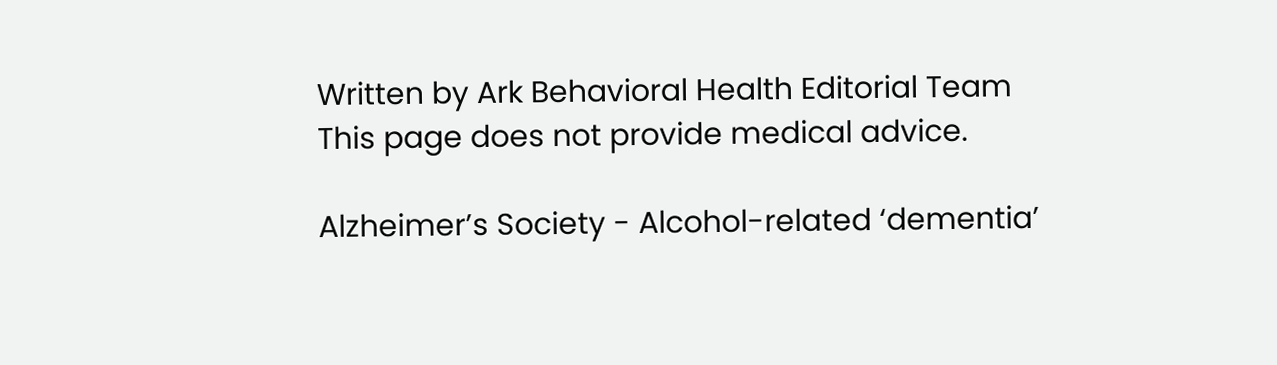Written by Ark Behavioral Health Editorial Team
This page does not provide medical advice.

Alzheimer’s Society - Alcohol-related ‘dementia’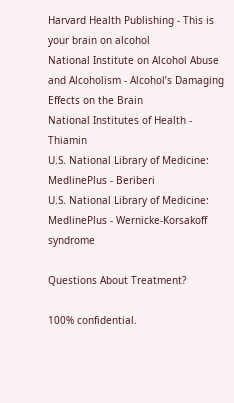Harvard Health Publishing - This is your brain on alcohol
National Institute on Alcohol Abuse and Alcoholism - Alcohol’s Damaging Effects on the Brain
National Institutes of Health - Thiamin
U.S. National Library of Medicine: MedlinePlus - Beriberi
U.S. National Library of Medicine: MedlinePlus - Wernicke-Korsakoff syndrome

Questions About Treatment?

100% confidential.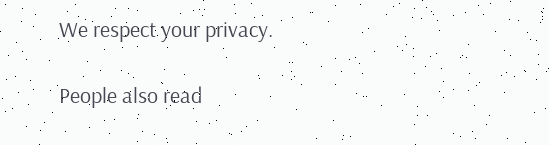We respect your privacy.

People also read